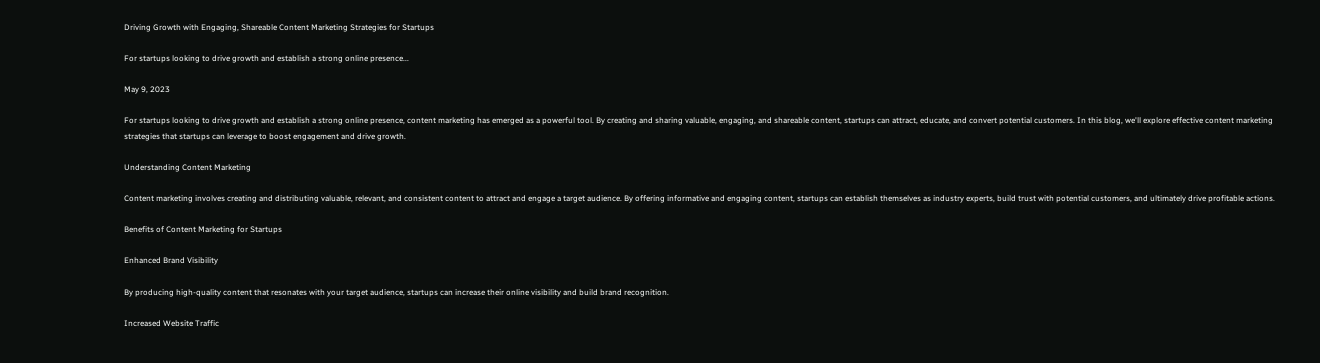Driving Growth with Engaging, Shareable Content Marketing Strategies for Startups

For startups looking to drive growth and establish a strong online presence...

May 9, 2023

For startups looking to drive growth and establish a strong online presence, content marketing has emerged as a powerful tool. By creating and sharing valuable, engaging, and shareable content, startups can attract, educate, and convert potential customers. In this blog, we'll explore effective content marketing strategies that startups can leverage to boost engagement and drive growth.

Understanding Content Marketing

Content marketing involves creating and distributing valuable, relevant, and consistent content to attract and engage a target audience. By offering informative and engaging content, startups can establish themselves as industry experts, build trust with potential customers, and ultimately drive profitable actions.

Benefits of Content Marketing for Startups

Enhanced Brand Visibility

By producing high-quality content that resonates with your target audience, startups can increase their online visibility and build brand recognition.

Increased Website Traffic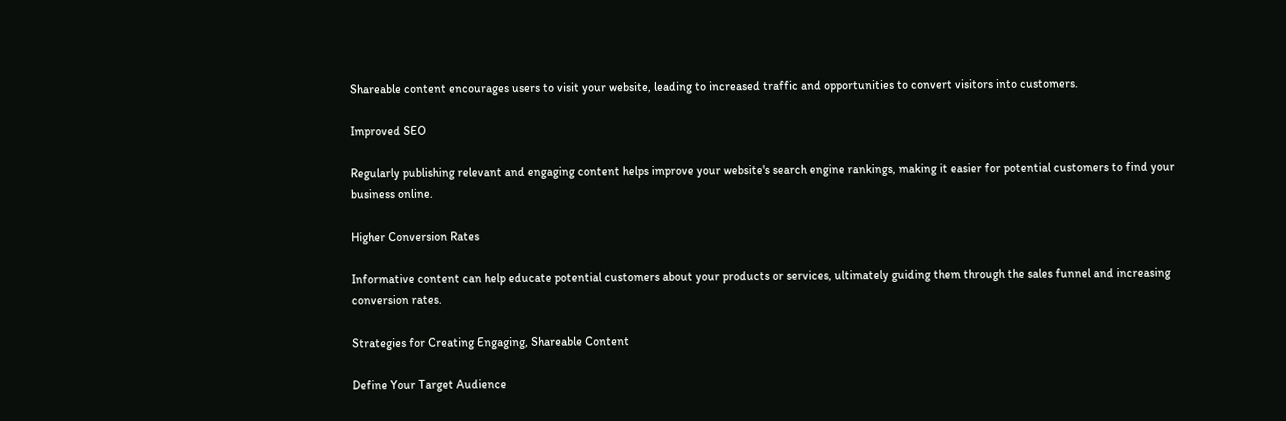Shareable content encourages users to visit your website, leading to increased traffic and opportunities to convert visitors into customers.

Improved SEO

Regularly publishing relevant and engaging content helps improve your website's search engine rankings, making it easier for potential customers to find your business online.

Higher Conversion Rates

Informative content can help educate potential customers about your products or services, ultimately guiding them through the sales funnel and increasing conversion rates.

Strategies for Creating Engaging, Shareable Content

Define Your Target Audience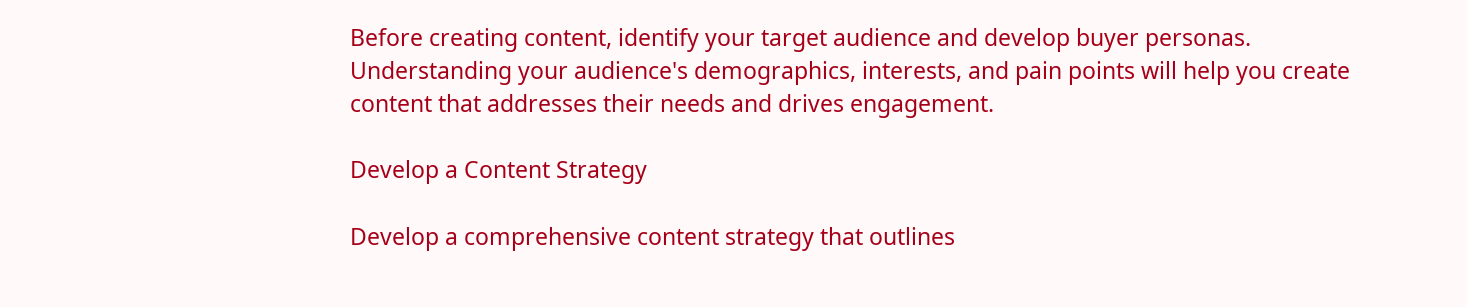Before creating content, identify your target audience and develop buyer personas. Understanding your audience's demographics, interests, and pain points will help you create content that addresses their needs and drives engagement.

Develop a Content Strategy

Develop a comprehensive content strategy that outlines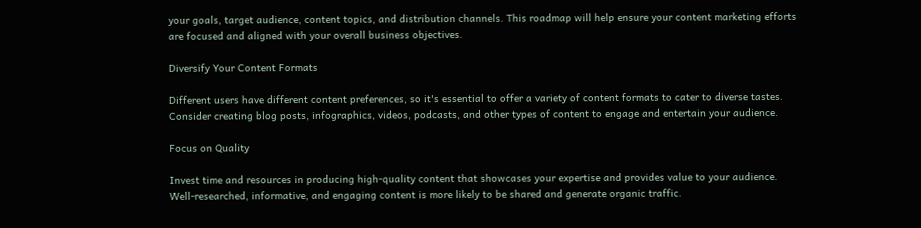your goals, target audience, content topics, and distribution channels. This roadmap will help ensure your content marketing efforts are focused and aligned with your overall business objectives.

Diversify Your Content Formats

Different users have different content preferences, so it's essential to offer a variety of content formats to cater to diverse tastes. Consider creating blog posts, infographics, videos, podcasts, and other types of content to engage and entertain your audience.

Focus on Quality

Invest time and resources in producing high-quality content that showcases your expertise and provides value to your audience. Well-researched, informative, and engaging content is more likely to be shared and generate organic traffic.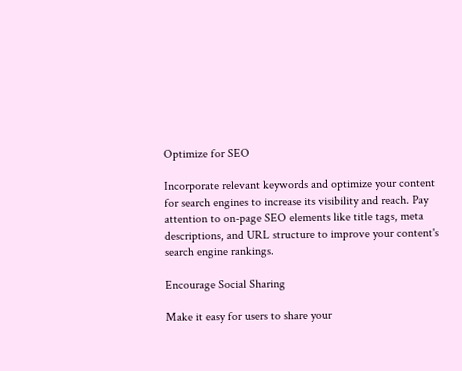Optimize for SEO

Incorporate relevant keywords and optimize your content for search engines to increase its visibility and reach. Pay attention to on-page SEO elements like title tags, meta descriptions, and URL structure to improve your content's search engine rankings.

Encourage Social Sharing

Make it easy for users to share your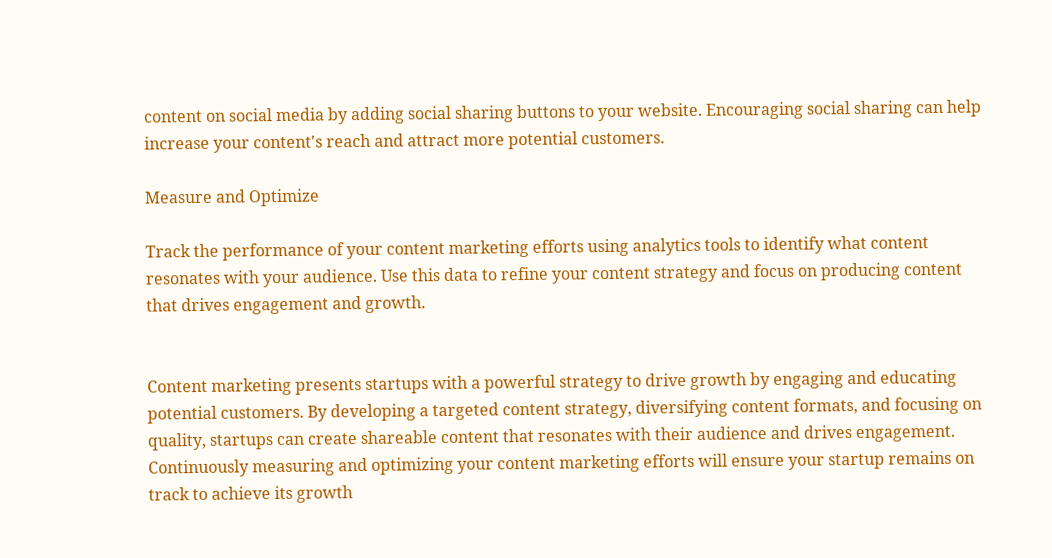content on social media by adding social sharing buttons to your website. Encouraging social sharing can help increase your content's reach and attract more potential customers.

Measure and Optimize

Track the performance of your content marketing efforts using analytics tools to identify what content resonates with your audience. Use this data to refine your content strategy and focus on producing content that drives engagement and growth.


Content marketing presents startups with a powerful strategy to drive growth by engaging and educating potential customers. By developing a targeted content strategy, diversifying content formats, and focusing on quality, startups can create shareable content that resonates with their audience and drives engagement. Continuously measuring and optimizing your content marketing efforts will ensure your startup remains on track to achieve its growth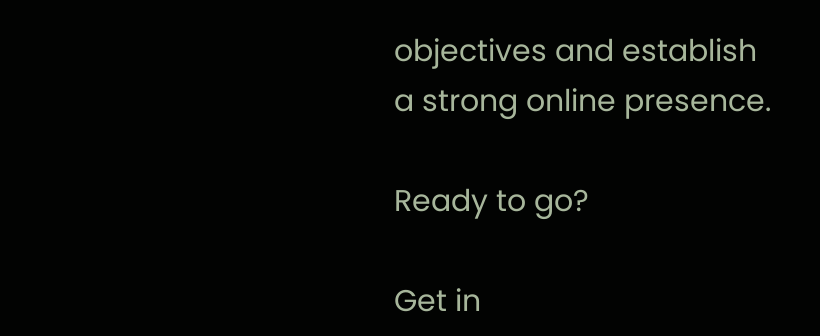objectives and establish a strong online presence.

Ready to go?

Get in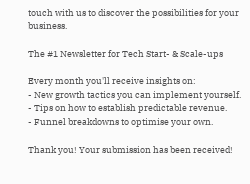touch with us to discover the possibilities for your business.

The #1 Newsletter for Tech Start- & Scale-ups

Every month you'll receive insights on:
- New growth tactics you can implement yourself.
- Tips on how to establish predictable revenue.
- Funnel breakdowns to optimise your own.

Thank you! Your submission has been received!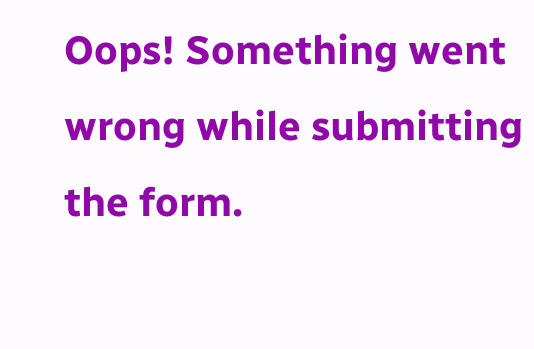Oops! Something went wrong while submitting the form.